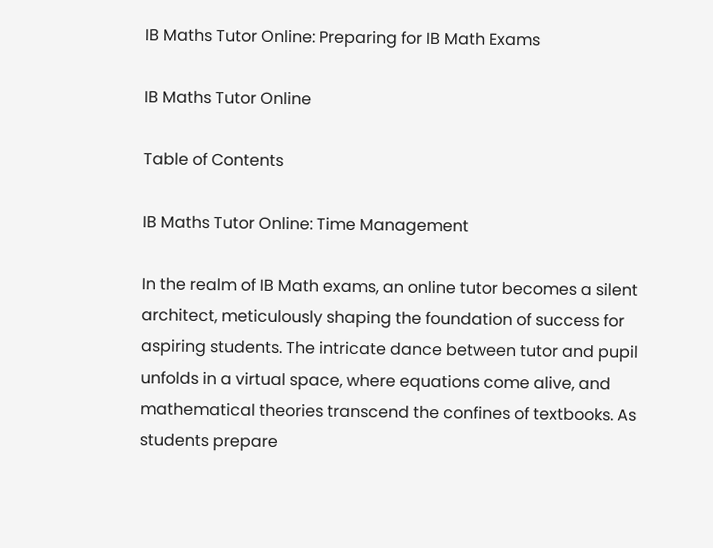IB Maths Tutor Online: Preparing for IB Math Exams

IB Maths Tutor Online

Table of Contents

IB Maths Tutor Online: Time Management

In the realm of IB Math exams, an online tutor becomes a silent architect, meticulously shaping the foundation of success for aspiring students. The intricate dance between tutor and pupil unfolds in a virtual space, where equations come alive, and mathematical theories transcend the confines of textbooks. As students prepare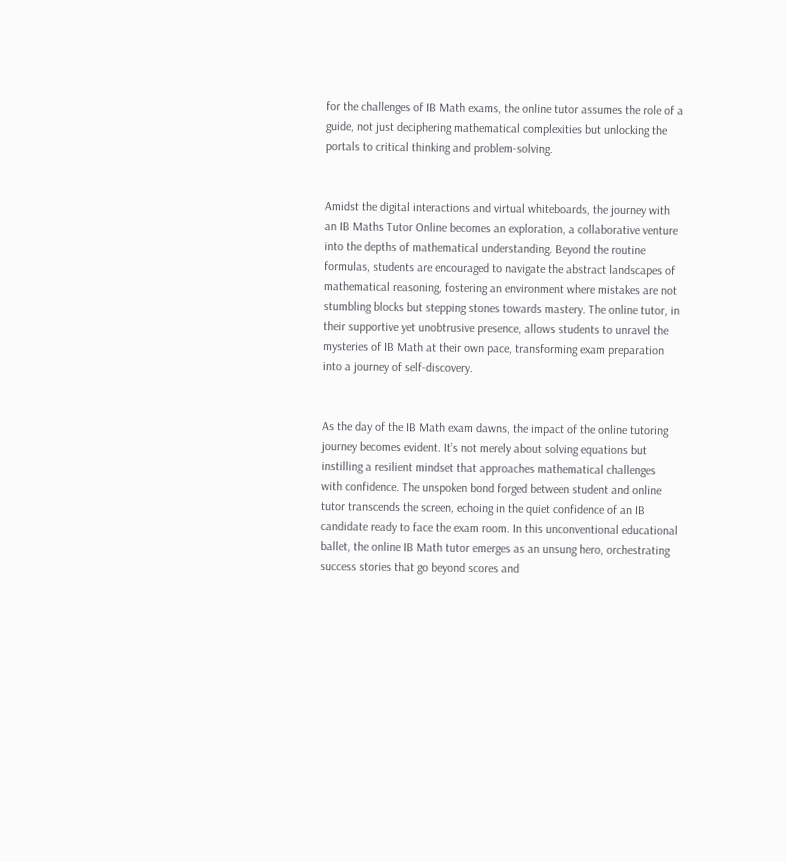for the challenges of IB Math exams, the online tutor assumes the role of a guide, not just deciphering mathematical complexities but unlocking the portals to critical thinking and problem-solving.


Amidst the digital interactions and virtual whiteboards, the journey with an IB Maths Tutor Online becomes an exploration, a collaborative venture into the depths of mathematical understanding. Beyond the routine formulas, students are encouraged to navigate the abstract landscapes of mathematical reasoning, fostering an environment where mistakes are not stumbling blocks but stepping stones towards mastery. The online tutor, in their supportive yet unobtrusive presence, allows students to unravel the mysteries of IB Math at their own pace, transforming exam preparation into a journey of self-discovery.


As the day of the IB Math exam dawns, the impact of the online tutoring journey becomes evident. It’s not merely about solving equations but instilling a resilient mindset that approaches mathematical challenges with confidence. The unspoken bond forged between student and online tutor transcends the screen, echoing in the quiet confidence of an IB candidate ready to face the exam room. In this unconventional educational ballet, the online IB Math tutor emerges as an unsung hero, orchestrating success stories that go beyond scores and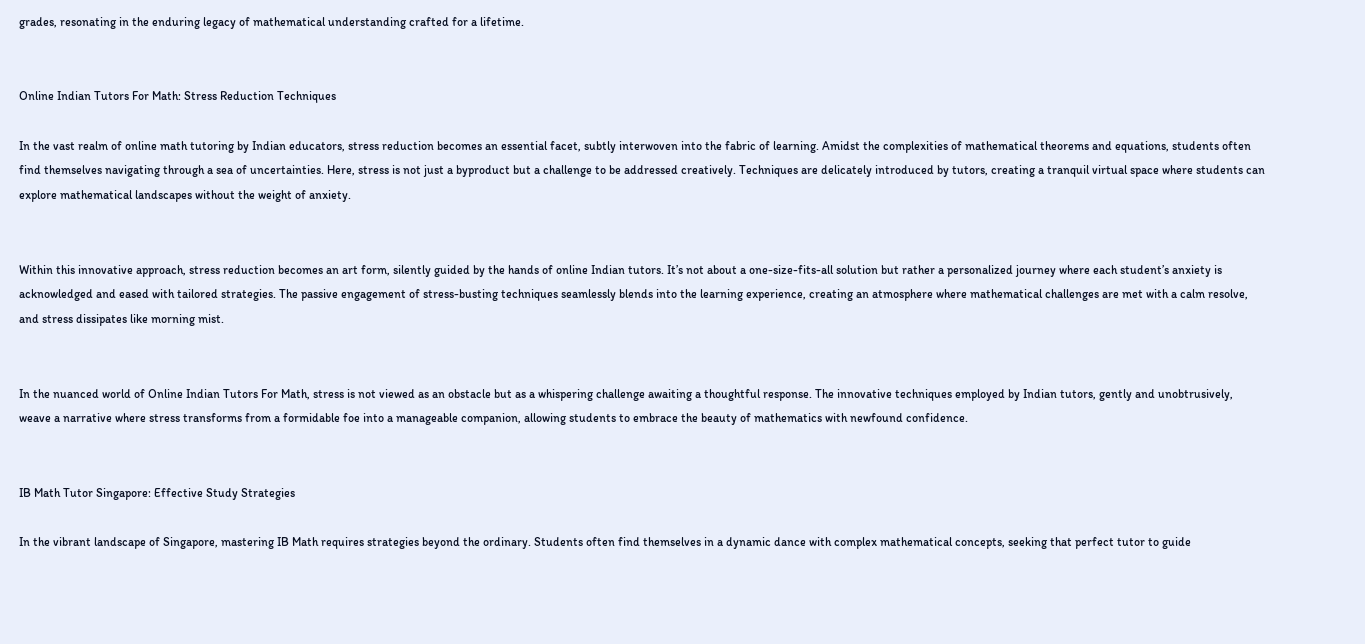grades, resonating in the enduring legacy of mathematical understanding crafted for a lifetime.


Online Indian Tutors For Math: Stress Reduction Techniques

In the vast realm of online math tutoring by Indian educators, stress reduction becomes an essential facet, subtly interwoven into the fabric of learning. Amidst the complexities of mathematical theorems and equations, students often find themselves navigating through a sea of uncertainties. Here, stress is not just a byproduct but a challenge to be addressed creatively. Techniques are delicately introduced by tutors, creating a tranquil virtual space where students can explore mathematical landscapes without the weight of anxiety.


Within this innovative approach, stress reduction becomes an art form, silently guided by the hands of online Indian tutors. It’s not about a one-size-fits-all solution but rather a personalized journey where each student’s anxiety is acknowledged and eased with tailored strategies. The passive engagement of stress-busting techniques seamlessly blends into the learning experience, creating an atmosphere where mathematical challenges are met with a calm resolve, and stress dissipates like morning mist.


In the nuanced world of Online Indian Tutors For Math, stress is not viewed as an obstacle but as a whispering challenge awaiting a thoughtful response. The innovative techniques employed by Indian tutors, gently and unobtrusively, weave a narrative where stress transforms from a formidable foe into a manageable companion, allowing students to embrace the beauty of mathematics with newfound confidence.


IB Math Tutor Singapore: Effective Study Strategies

In the vibrant landscape of Singapore, mastering IB Math requires strategies beyond the ordinary. Students often find themselves in a dynamic dance with complex mathematical concepts, seeking that perfect tutor to guide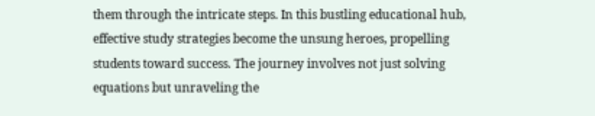them through the intricate steps. In this bustling educational hub, effective study strategies become the unsung heroes, propelling students toward success. The journey involves not just solving equations but unraveling the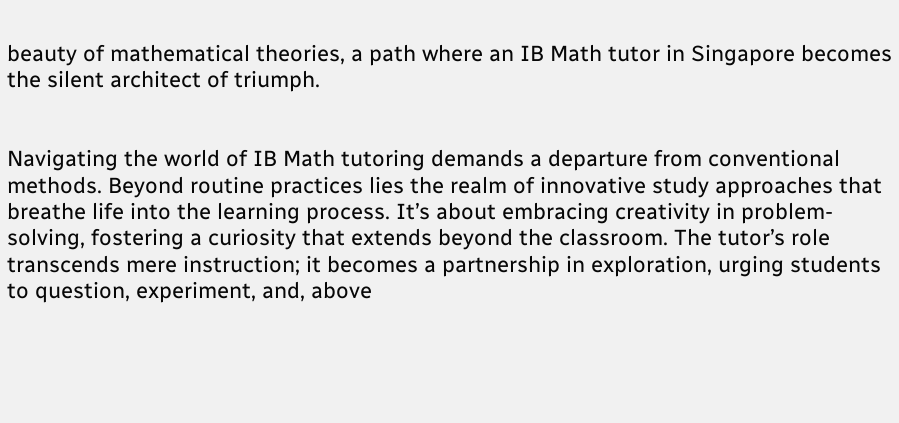beauty of mathematical theories, a path where an IB Math tutor in Singapore becomes the silent architect of triumph.


Navigating the world of IB Math tutoring demands a departure from conventional methods. Beyond routine practices lies the realm of innovative study approaches that breathe life into the learning process. It’s about embracing creativity in problem-solving, fostering a curiosity that extends beyond the classroom. The tutor’s role transcends mere instruction; it becomes a partnership in exploration, urging students to question, experiment, and, above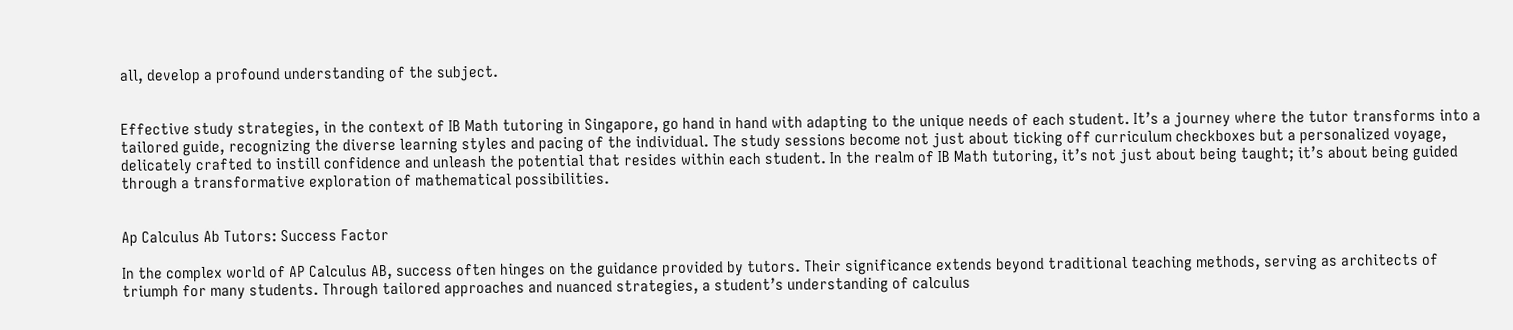all, develop a profound understanding of the subject.


Effective study strategies, in the context of IB Math tutoring in Singapore, go hand in hand with adapting to the unique needs of each student. It’s a journey where the tutor transforms into a tailored guide, recognizing the diverse learning styles and pacing of the individual. The study sessions become not just about ticking off curriculum checkboxes but a personalized voyage, delicately crafted to instill confidence and unleash the potential that resides within each student. In the realm of IB Math tutoring, it’s not just about being taught; it’s about being guided through a transformative exploration of mathematical possibilities.


Ap Calculus Ab Tutors: Success Factor

In the complex world of AP Calculus AB, success often hinges on the guidance provided by tutors. Their significance extends beyond traditional teaching methods, serving as architects of triumph for many students. Through tailored approaches and nuanced strategies, a student’s understanding of calculus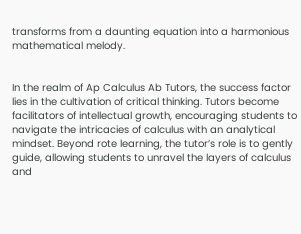transforms from a daunting equation into a harmonious mathematical melody.


In the realm of Ap Calculus Ab Tutors, the success factor lies in the cultivation of critical thinking. Tutors become facilitators of intellectual growth, encouraging students to navigate the intricacies of calculus with an analytical mindset. Beyond rote learning, the tutor’s role is to gently guide, allowing students to unravel the layers of calculus and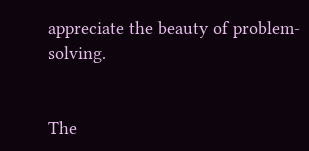appreciate the beauty of problem-solving.


The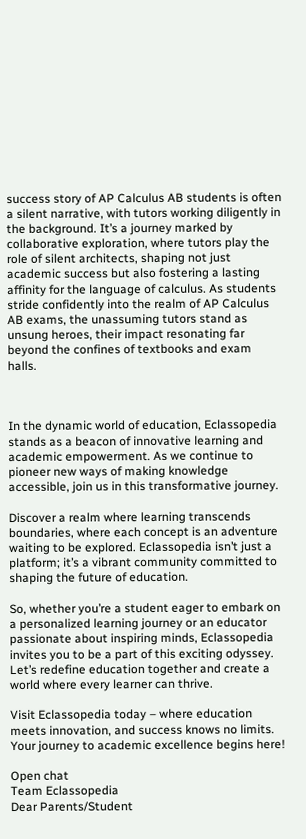success story of AP Calculus AB students is often a silent narrative, with tutors working diligently in the background. It’s a journey marked by collaborative exploration, where tutors play the role of silent architects, shaping not just academic success but also fostering a lasting affinity for the language of calculus. As students stride confidently into the realm of AP Calculus AB exams, the unassuming tutors stand as unsung heroes, their impact resonating far beyond the confines of textbooks and exam halls.



In the dynamic world of education, Eclassopedia stands as a beacon of innovative learning and academic empowerment. As we continue to pioneer new ways of making knowledge accessible, join us in this transformative journey.

Discover a realm where learning transcends boundaries, where each concept is an adventure waiting to be explored. Eclassopedia isn’t just a platform; it’s a vibrant community committed to shaping the future of education.

So, whether you’re a student eager to embark on a personalized learning journey or an educator passionate about inspiring minds, Eclassopedia invites you to be a part of this exciting odyssey. Let’s redefine education together and create a world where every learner can thrive.

Visit Eclassopedia today – where education meets innovation, and success knows no limits. Your journey to academic excellence begins here!

Open chat
Team Eclassopedia
Dear Parents/Student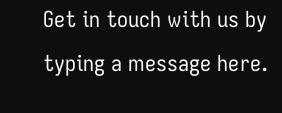Get in touch with us by typing a message here.